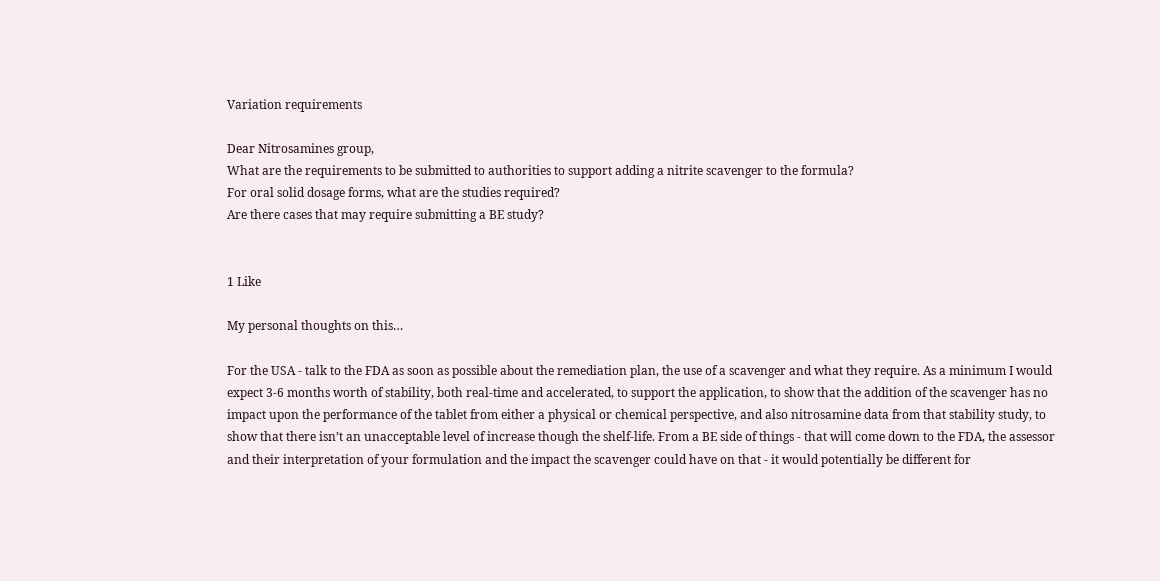Variation requirements

Dear Nitrosamines group,
What are the requirements to be submitted to authorities to support adding a nitrite scavenger to the formula?
For oral solid dosage forms, what are the studies required?
Are there cases that may require submitting a BE study?


1 Like

My personal thoughts on this…

For the USA - talk to the FDA as soon as possible about the remediation plan, the use of a scavenger and what they require. As a minimum I would expect 3-6 months worth of stability, both real-time and accelerated, to support the application, to show that the addition of the scavenger has no impact upon the performance of the tablet from either a physical or chemical perspective, and also nitrosamine data from that stability study, to show that there isn’t an unacceptable level of increase though the shelf-life. From a BE side of things - that will come down to the FDA, the assessor and their interpretation of your formulation and the impact the scavenger could have on that - it would potentially be different for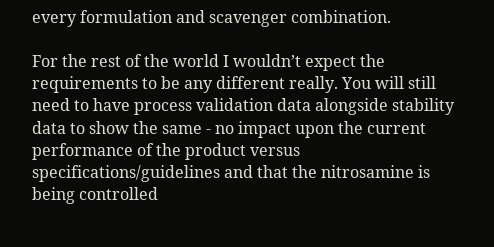every formulation and scavenger combination.

For the rest of the world I wouldn’t expect the requirements to be any different really. You will still need to have process validation data alongside stability data to show the same - no impact upon the current performance of the product versus specifications/guidelines and that the nitrosamine is being controlled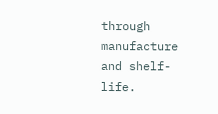through manufacture and shelf-life.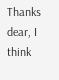Thanks dear, I think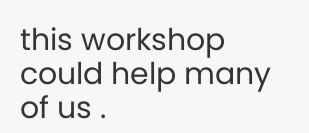this workshop could help many of us .